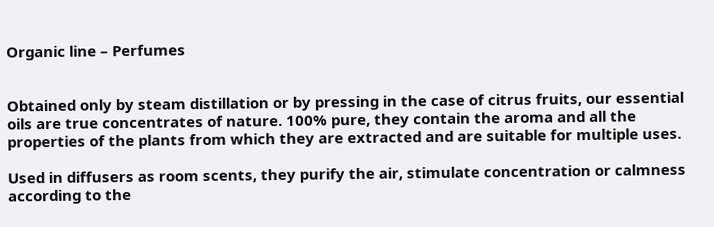Organic line – Perfumes


Obtained only by steam distillation or by pressing in the case of citrus fruits, our essential oils are true concentrates of nature. 100% pure, they contain the aroma and all the properties of the plants from which they are extracted and are suitable for multiple uses.

Used in diffusers as room scents, they purify the air, stimulate concentration or calmness according to the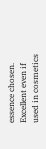essence chosen. Excellent even if used in cosmetics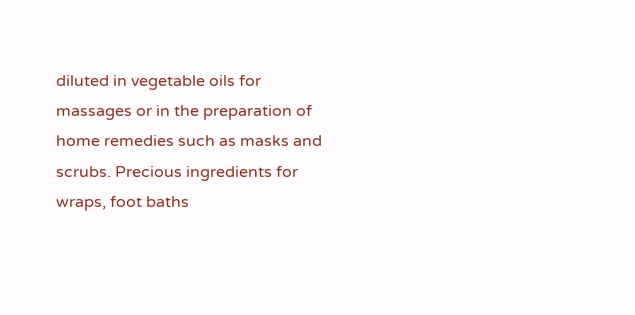diluted in vegetable oils for massages or in the preparation of home remedies such as masks and scrubs. Precious ingredients for wraps, foot baths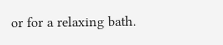or for a relaxing bath.